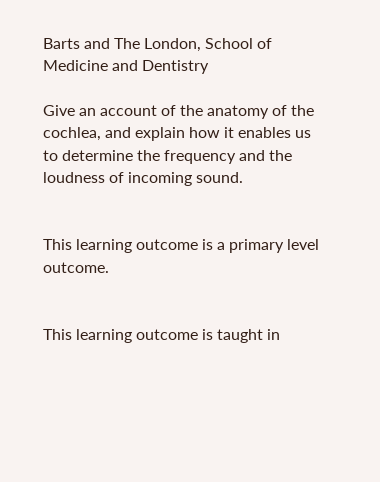Barts and The London, School of Medicine and Dentistry

Give an account of the anatomy of the cochlea, and explain how it enables us to determine the frequency and the loudness of incoming sound.


This learning outcome is a primary level outcome.


This learning outcome is taught in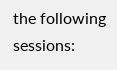the following sessions: